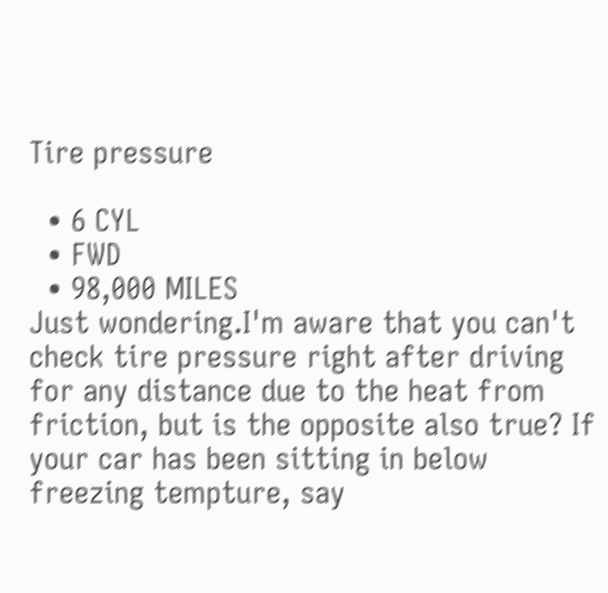Tire pressure

  • 6 CYL
  • FWD
  • 98,000 MILES
Just wondering.I'm aware that you can't check tire pressure right after driving for any distance due to the heat from friction, but is the opposite also true? If your car has been sitting in below freezing tempture, say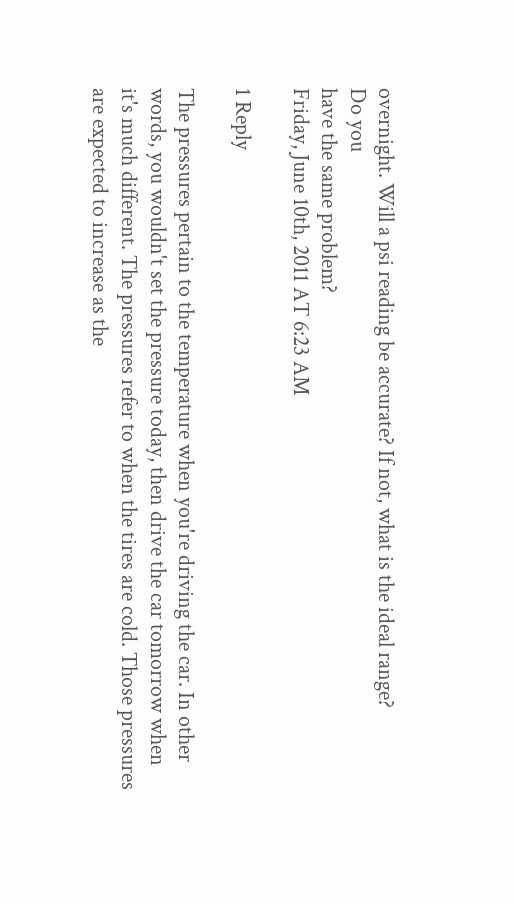overnight. Will a psi reading be accurate? If not, what is the ideal range?
Do you
have the same problem?
Friday, June 10th, 2011 AT 6:23 AM

1 Reply

The pressures pertain to the temperature when you're driving the car. In other words, you wouldn't set the pressure today, then drive the car tomorrow when it's much different. The pressures refer to when the tires are cold. Those pressures are expected to increase as the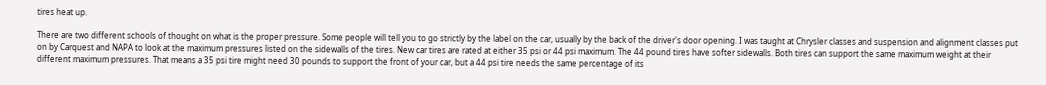tires heat up.

There are two different schools of thought on what is the proper pressure. Some people will tell you to go strictly by the label on the car, usually by the back of the driver's door opening. I was taught at Chrysler classes and suspension and alignment classes put on by Carquest and NAPA to look at the maximum pressures listed on the sidewalls of the tires. New car tires are rated at either 35 psi or 44 psi maximum. The 44 pound tires have softer sidewalls. Both tires can support the same maximum weight at their different maximum pressures. That means a 35 psi tire might need 30 pounds to support the front of your car, but a 44 psi tire needs the same percentage of its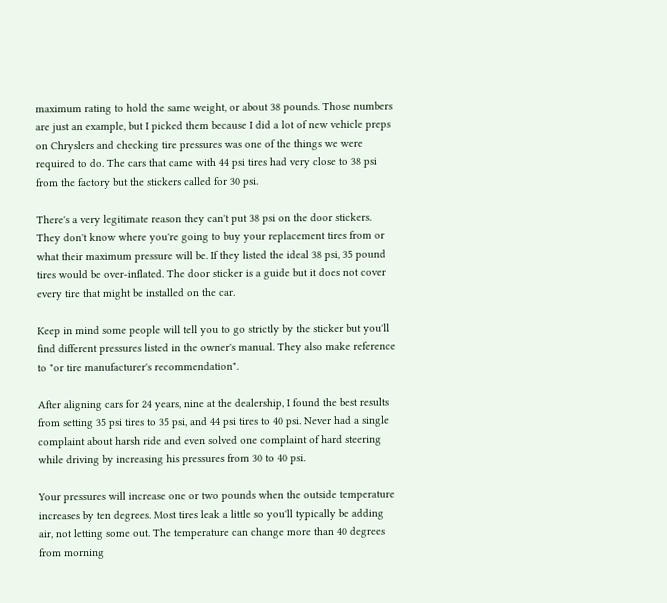maximum rating to hold the same weight, or about 38 pounds. Those numbers are just an example, but I picked them because I did a lot of new vehicle preps on Chryslers and checking tire pressures was one of the things we were required to do. The cars that came with 44 psi tires had very close to 38 psi from the factory but the stickers called for 30 psi.

There's a very legitimate reason they can't put 38 psi on the door stickers. They don't know where you're going to buy your replacement tires from or what their maximum pressure will be. If they listed the ideal 38 psi, 35 pound tires would be over-inflated. The door sticker is a guide but it does not cover every tire that might be installed on the car.

Keep in mind some people will tell you to go strictly by the sticker but you'll find different pressures listed in the owner's manual. They also make reference to "or tire manufacturer's recommendation".

After aligning cars for 24 years, nine at the dealership, I found the best results from setting 35 psi tires to 35 psi, and 44 psi tires to 40 psi. Never had a single complaint about harsh ride and even solved one complaint of hard steering while driving by increasing his pressures from 30 to 40 psi.

Your pressures will increase one or two pounds when the outside temperature increases by ten degrees. Most tires leak a little so you'll typically be adding air, not letting some out. The temperature can change more than 40 degrees from morning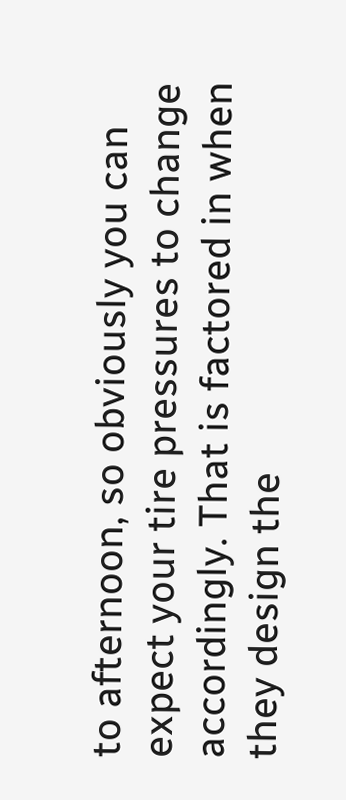to afternoon, so obviously you can expect your tire pressures to change accordingly. That is factored in when they design the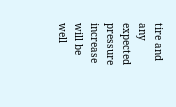tire and any expected pressure increase will be well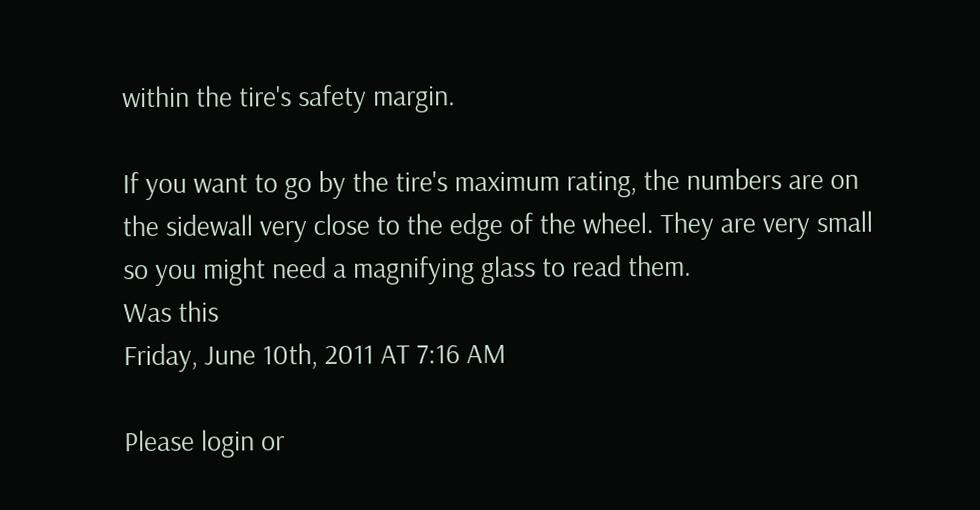within the tire's safety margin.

If you want to go by the tire's maximum rating, the numbers are on the sidewall very close to the edge of the wheel. They are very small so you might need a magnifying glass to read them.
Was this
Friday, June 10th, 2011 AT 7:16 AM

Please login or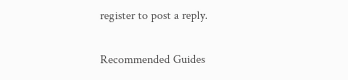register to post a reply.

Recommended Guides